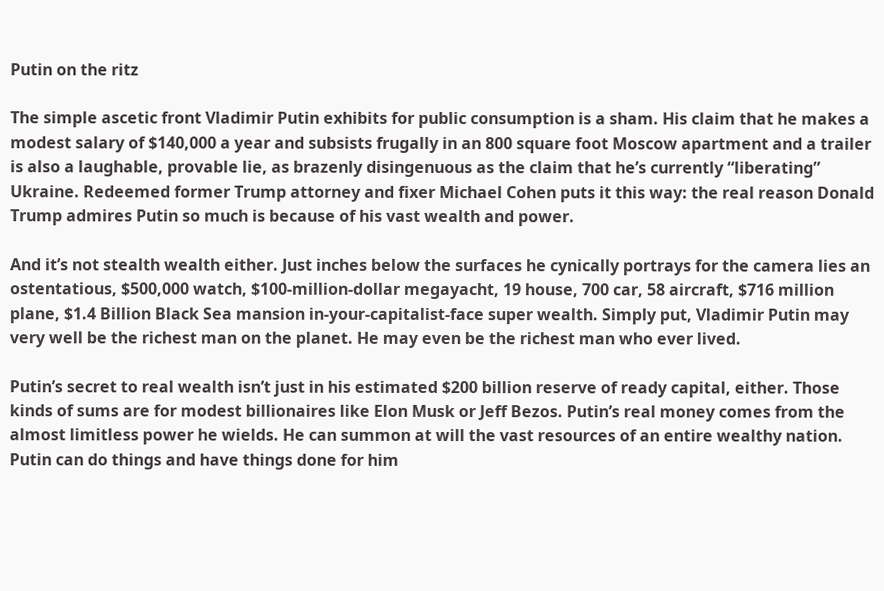Putin on the ritz

The simple ascetic front Vladimir Putin exhibits for public consumption is a sham. His claim that he makes a modest salary of $140,000 a year and subsists frugally in an 800 square foot Moscow apartment and a trailer is also a laughable, provable lie, as brazenly disingenuous as the claim that he’s currently “liberating” Ukraine. Redeemed former Trump attorney and fixer Michael Cohen puts it this way: the real reason Donald Trump admires Putin so much is because of his vast wealth and power.

And it’s not stealth wealth either. Just inches below the surfaces he cynically portrays for the camera lies an ostentatious, $500,000 watch, $100-million-dollar megayacht, 19 house, 700 car, 58 aircraft, $716 million plane, $1.4 Billion Black Sea mansion in-your-capitalist-face super wealth. Simply put, Vladimir Putin may very well be the richest man on the planet. He may even be the richest man who ever lived.

Putin’s secret to real wealth isn’t just in his estimated $200 billion reserve of ready capital, either. Those kinds of sums are for modest billionaires like Elon Musk or Jeff Bezos. Putin’s real money comes from the almost limitless power he wields. He can summon at will the vast resources of an entire wealthy nation. Putin can do things and have things done for him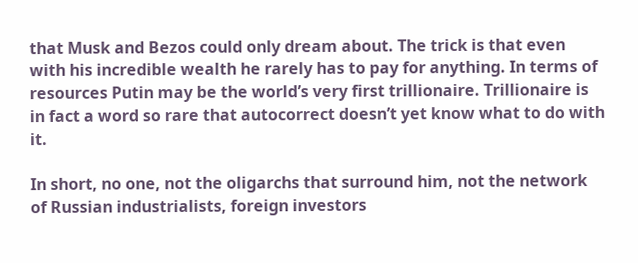that Musk and Bezos could only dream about. The trick is that even with his incredible wealth he rarely has to pay for anything. In terms of resources Putin may be the world’s very first trillionaire. Trillionaire is in fact a word so rare that autocorrect doesn’t yet know what to do with it.

In short, no one, not the oligarchs that surround him, not the network of Russian industrialists, foreign investors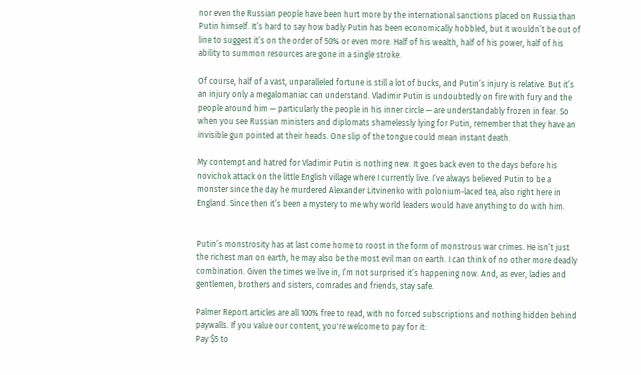nor even the Russian people have been hurt more by the international sanctions placed on Russia than Putin himself. It’s hard to say how badly Putin has been economically hobbled, but it wouldn’t be out of line to suggest it’s on the order of 50% or even more. Half of his wealth, half of his power, half of his ability to summon resources are gone in a single stroke.

Of course, half of a vast, unparalleled fortune is still a lot of bucks, and Putin’s injury is relative. But it’s an injury only a megalomaniac can understand. Vladimir Putin is undoubtedly on fire with fury and the people around him — particularly the people in his inner circle — are understandably frozen in fear. So when you see Russian ministers and diplomats shamelessly lying for Putin, remember that they have an invisible gun pointed at their heads. One slip of the tongue could mean instant death.

My contempt and hatred for Vladimir Putin is nothing new. It goes back even to the days before his novichok attack on the little English village where I currently live. I’ve always believed Putin to be a monster since the day he murdered Alexander Litvinenko with polonium-laced tea, also right here in England. Since then it’s been a mystery to me why world leaders would have anything to do with him.


Putin’s monstrosity has at last come home to roost in the form of monstrous war crimes. He isn’t just the richest man on earth, he may also be the most evil man on earth. I can think of no other more deadly combination. Given the times we live in, I’m not surprised it’s happening now. And, as ever, ladies and gentlemen, brothers and sisters, comrades and friends, stay safe.

Palmer Report articles are all 100% free to read, with no forced subscriptions and nothing hidden behind paywalls. If you value our content, you're welcome to pay for it:
Pay $5 to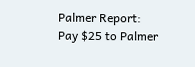Palmer Report:
Pay $25 to Palmer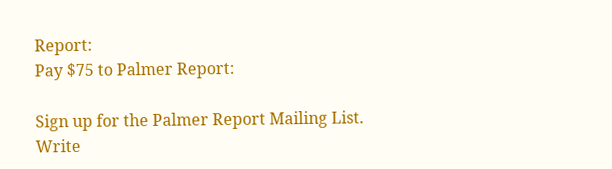Report:
Pay $75 to Palmer Report:

Sign up for the Palmer Report Mailing List.
Write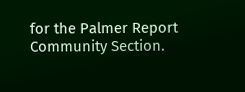for the Palmer Report Community Section.